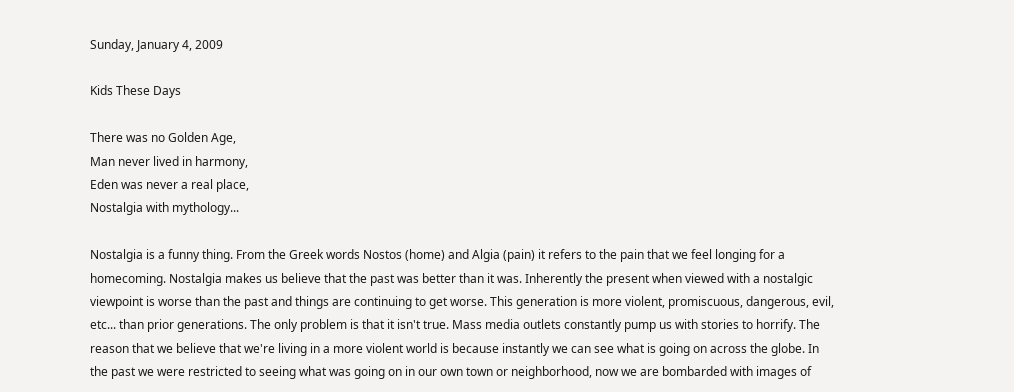Sunday, January 4, 2009

Kids These Days

There was no Golden Age,
Man never lived in harmony,
Eden was never a real place,
Nostalgia with mythology...

Nostalgia is a funny thing. From the Greek words Nostos (home) and Algia (pain) it refers to the pain that we feel longing for a homecoming. Nostalgia makes us believe that the past was better than it was. Inherently the present when viewed with a nostalgic viewpoint is worse than the past and things are continuing to get worse. This generation is more violent, promiscuous, dangerous, evil, etc... than prior generations. The only problem is that it isn't true. Mass media outlets constantly pump us with stories to horrify. The reason that we believe that we're living in a more violent world is because instantly we can see what is going on across the globe. In the past we were restricted to seeing what was going on in our own town or neighborhood, now we are bombarded with images of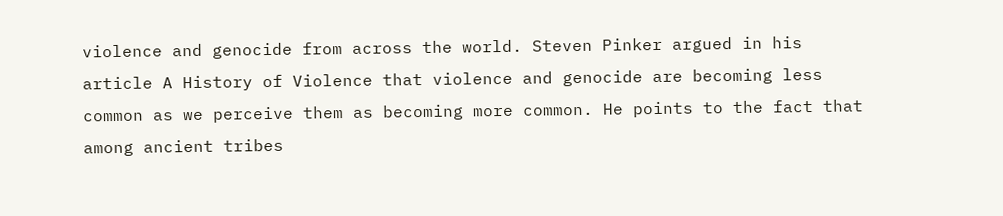violence and genocide from across the world. Steven Pinker argued in his article A History of Violence that violence and genocide are becoming less common as we perceive them as becoming more common. He points to the fact that among ancient tribes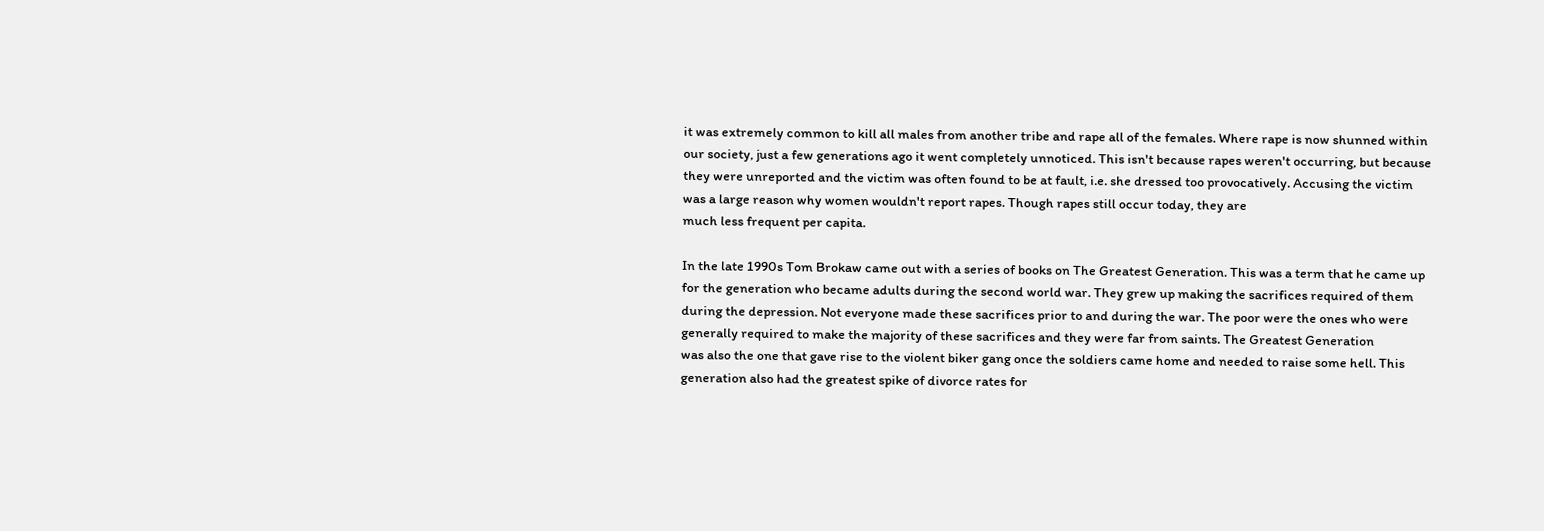it was extremely common to kill all males from another tribe and rape all of the females. Where rape is now shunned within our society, just a few generations ago it went completely unnoticed. This isn't because rapes weren't occurring, but because they were unreported and the victim was often found to be at fault, i.e. she dressed too provocatively. Accusing the victim was a large reason why women wouldn't report rapes. Though rapes still occur today, they are
much less frequent per capita.

In the late 1990s Tom Brokaw came out with a series of books on The Greatest Generation. This was a term that he came up for the generation who became adults during the second world war. They grew up making the sacrifices required of them during the depression. Not everyone made these sacrifices prior to and during the war. The poor were the ones who were generally required to make the majority of these sacrifices and they were far from saints. The Greatest Generation
was also the one that gave rise to the violent biker gang once the soldiers came home and needed to raise some hell. This generation also had the greatest spike of divorce rates for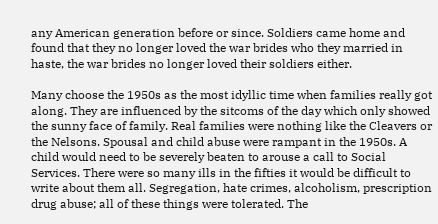any American generation before or since. Soldiers came home and found that they no longer loved the war brides who they married in haste, the war brides no longer loved their soldiers either.

Many choose the 1950s as the most idyllic time when families really got along. They are influenced by the sitcoms of the day which only showed the sunny face of family. Real families were nothing like the Cleavers or the Nelsons. Spousal and child abuse were rampant in the 1950s. A child would need to be severely beaten to arouse a call to Social Services. There were so many ills in the fifties it would be difficult to write about them all. Segregation, hate crimes, alcoholism, prescription drug abuse; all of these things were tolerated. The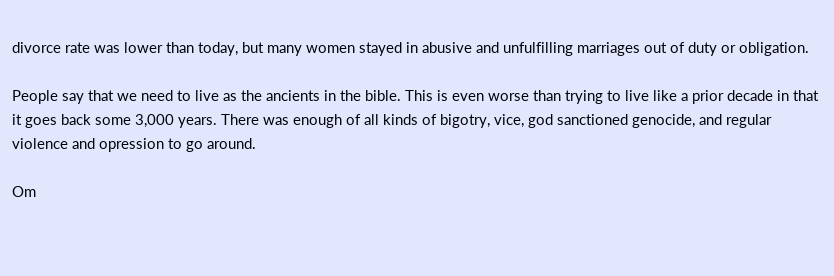divorce rate was lower than today, but many women stayed in abusive and unfulfilling marriages out of duty or obligation.

People say that we need to live as the ancients in the bible. This is even worse than trying to live like a prior decade in that it goes back some 3,000 years. There was enough of all kinds of bigotry, vice, god sanctioned genocide, and regular violence and opression to go around.

Om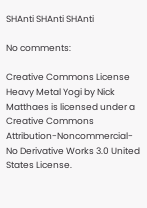SHAnti SHAnti SHAnti

No comments:

Creative Commons License
Heavy Metal Yogi by Nick Matthaes is licensed under a Creative Commons Attribution-Noncommercial-No Derivative Works 3.0 United States License.